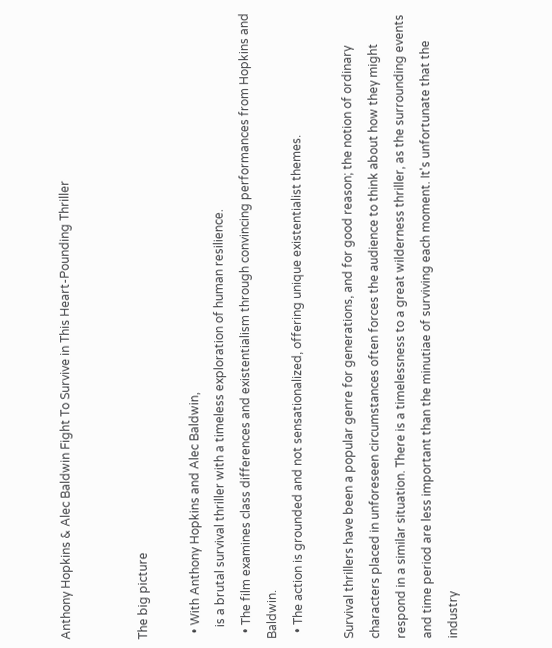Anthony Hopkins & Alec Baldwin Fight To Survive in This Heart-Pounding Thriller


The big picture

  • With Anthony Hopkins and Alec Baldwin,
    is a brutal survival thriller with a timeless exploration of human resilience.
  • The film examines class differences and existentialism through convincing performances from Hopkins and Baldwin.
  • The action is grounded and not sensationalized, offering unique existentialist themes.

Survival thrillers have been a popular genre for generations, and for good reason; the notion of ordinary characters placed in unforeseen circumstances often forces the audience to think about how they might respond in a similar situation. There is a timelessness to a great wilderness thriller, as the surrounding events and time period are less important than the minutiae of surviving each moment. It's unfortunate that the industry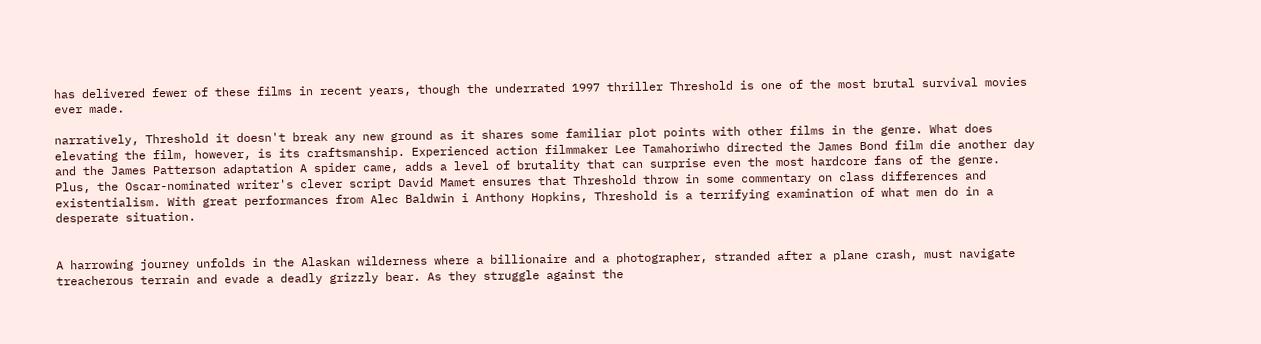has delivered fewer of these films in recent years, though the underrated 1997 thriller Threshold is one of the most brutal survival movies ever made.

narratively, Threshold it doesn't break any new ground as it shares some familiar plot points with other films in the genre. What does elevating the film, however, is its craftsmanship. Experienced action filmmaker Lee Tamahoriwho directed the James Bond film die another day and the James Patterson adaptation A spider came, adds a level of brutality that can surprise even the most hardcore fans of the genre. Plus, the Oscar-nominated writer's clever script David Mamet ensures that Threshold throw in some commentary on class differences and existentialism. With great performances from Alec Baldwin i Anthony Hopkins, Threshold is a terrifying examination of what men do in a desperate situation.


A harrowing journey unfolds in the Alaskan wilderness where a billionaire and a photographer, stranded after a plane crash, must navigate treacherous terrain and evade a deadly grizzly bear. As they struggle against the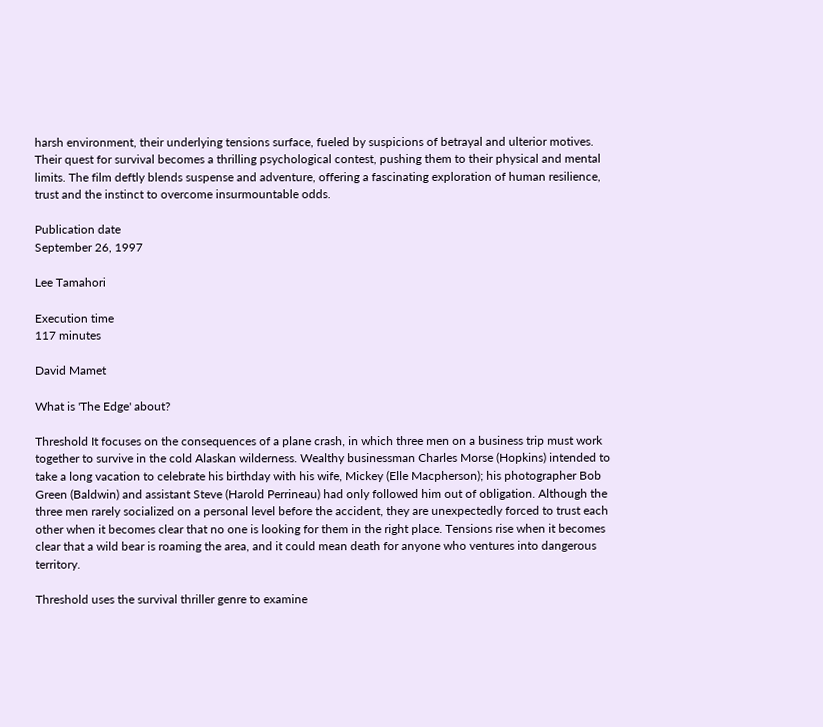harsh environment, their underlying tensions surface, fueled by suspicions of betrayal and ulterior motives. Their quest for survival becomes a thrilling psychological contest, pushing them to their physical and mental limits. The film deftly blends suspense and adventure, offering a fascinating exploration of human resilience, trust and the instinct to overcome insurmountable odds.

Publication date
September 26, 1997

Lee Tamahori

Execution time
117 minutes

David Mamet

What is 'The Edge' about?

Threshold It focuses on the consequences of a plane crash, in which three men on a business trip must work together to survive in the cold Alaskan wilderness. Wealthy businessman Charles Morse (Hopkins) intended to take a long vacation to celebrate his birthday with his wife, Mickey (Elle Macpherson); his photographer Bob Green (Baldwin) and assistant Steve (Harold Perrineau) had only followed him out of obligation. Although the three men rarely socialized on a personal level before the accident, they are unexpectedly forced to trust each other when it becomes clear that no one is looking for them in the right place. Tensions rise when it becomes clear that a wild bear is roaming the area, and it could mean death for anyone who ventures into dangerous territory.

Threshold uses the survival thriller genre to examine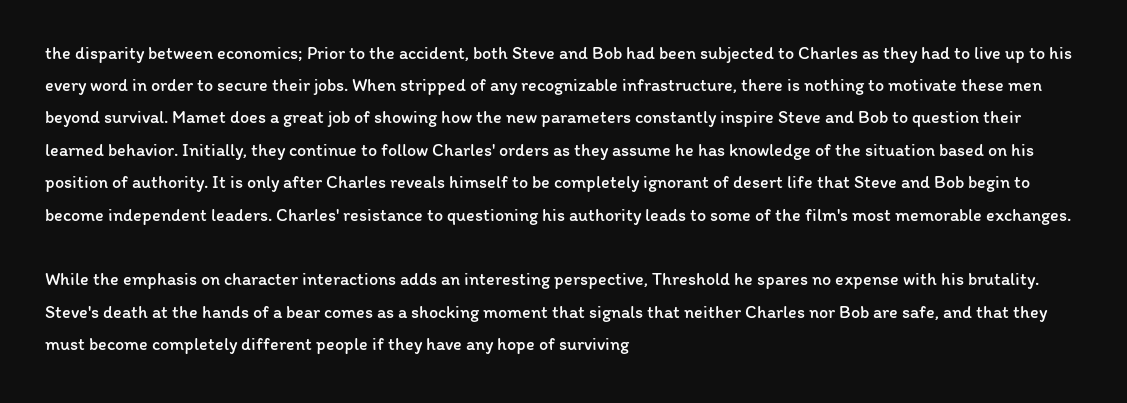the disparity between economics; Prior to the accident, both Steve and Bob had been subjected to Charles as they had to live up to his every word in order to secure their jobs. When stripped of any recognizable infrastructure, there is nothing to motivate these men beyond survival. Mamet does a great job of showing how the new parameters constantly inspire Steve and Bob to question their learned behavior. Initially, they continue to follow Charles' orders as they assume he has knowledge of the situation based on his position of authority. It is only after Charles reveals himself to be completely ignorant of desert life that Steve and Bob begin to become independent leaders. Charles' resistance to questioning his authority leads to some of the film's most memorable exchanges.

While the emphasis on character interactions adds an interesting perspective, Threshold he spares no expense with his brutality. Steve's death at the hands of a bear comes as a shocking moment that signals that neither Charles nor Bob are safe, and that they must become completely different people if they have any hope of surviving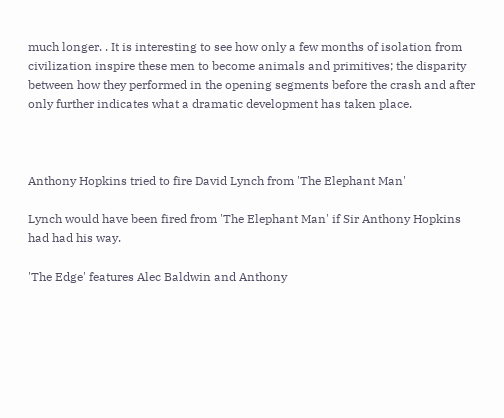much longer. . It is interesting to see how only a few months of isolation from civilization inspire these men to become animals and primitives; the disparity between how they performed in the opening segments before the crash and after only further indicates what a dramatic development has taken place.



Anthony Hopkins tried to fire David Lynch from 'The Elephant Man'

Lynch would have been fired from 'The Elephant Man' if Sir Anthony Hopkins had had his way.

'The Edge' features Alec Baldwin and Anthony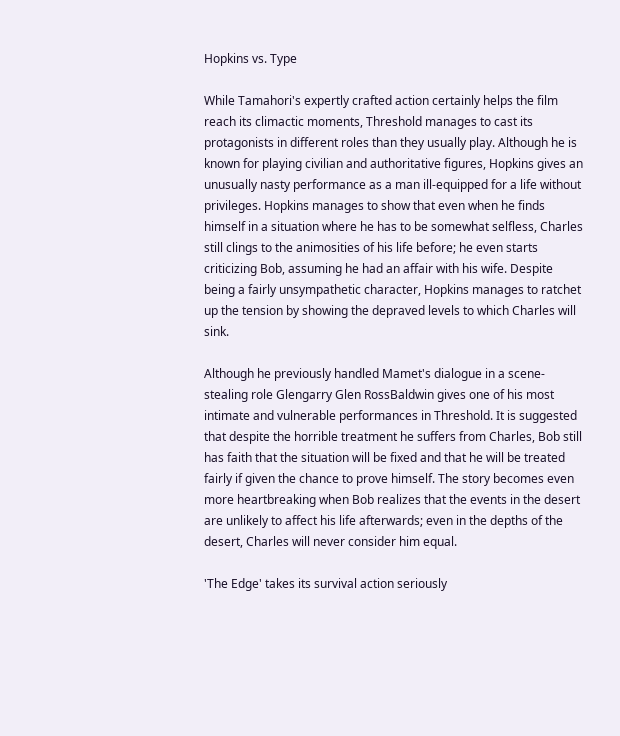Hopkins vs. Type

While Tamahori's expertly crafted action certainly helps the film reach its climactic moments, Threshold manages to cast its protagonists in different roles than they usually play. Although he is known for playing civilian and authoritative figures, Hopkins gives an unusually nasty performance as a man ill-equipped for a life without privileges. Hopkins manages to show that even when he finds himself in a situation where he has to be somewhat selfless, Charles still clings to the animosities of his life before; he even starts criticizing Bob, assuming he had an affair with his wife. Despite being a fairly unsympathetic character, Hopkins manages to ratchet up the tension by showing the depraved levels to which Charles will sink.

Although he previously handled Mamet's dialogue in a scene-stealing role Glengarry Glen RossBaldwin gives one of his most intimate and vulnerable performances in Threshold. It is suggested that despite the horrible treatment he suffers from Charles, Bob still has faith that the situation will be fixed and that he will be treated fairly if given the chance to prove himself. The story becomes even more heartbreaking when Bob realizes that the events in the desert are unlikely to affect his life afterwards; even in the depths of the desert, Charles will never consider him equal.

'The Edge' takes its survival action seriously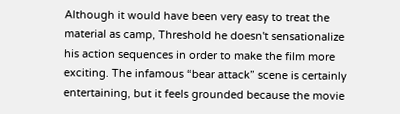Although it would have been very easy to treat the material as camp, Threshold he doesn't sensationalize his action sequences in order to make the film more exciting. The infamous “bear attack” scene is certainly entertaining, but it feels grounded because the movie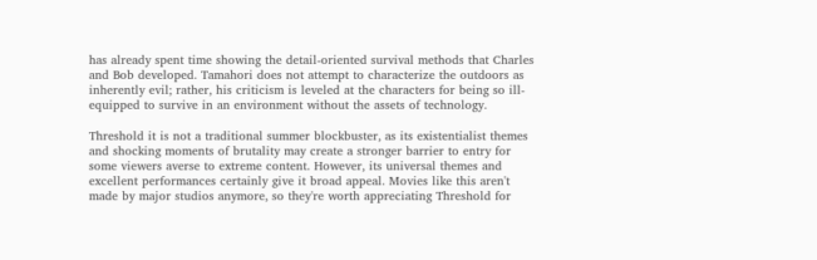has already spent time showing the detail-oriented survival methods that Charles and Bob developed. Tamahori does not attempt to characterize the outdoors as inherently evil; rather, his criticism is leveled at the characters for being so ill-equipped to survive in an environment without the assets of technology.

Threshold it is not a traditional summer blockbuster, as its existentialist themes and shocking moments of brutality may create a stronger barrier to entry for some viewers averse to extreme content. However, its universal themes and excellent performances certainly give it broad appeal. Movies like this aren't made by major studios anymore, so they're worth appreciating Threshold for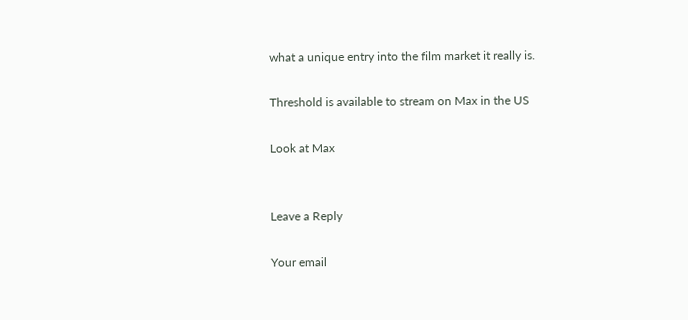what a unique entry into the film market it really is.

Threshold is available to stream on Max in the US

Look at Max


Leave a Reply

Your email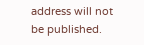address will not be published.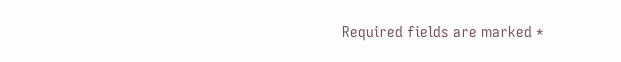Required fields are marked *